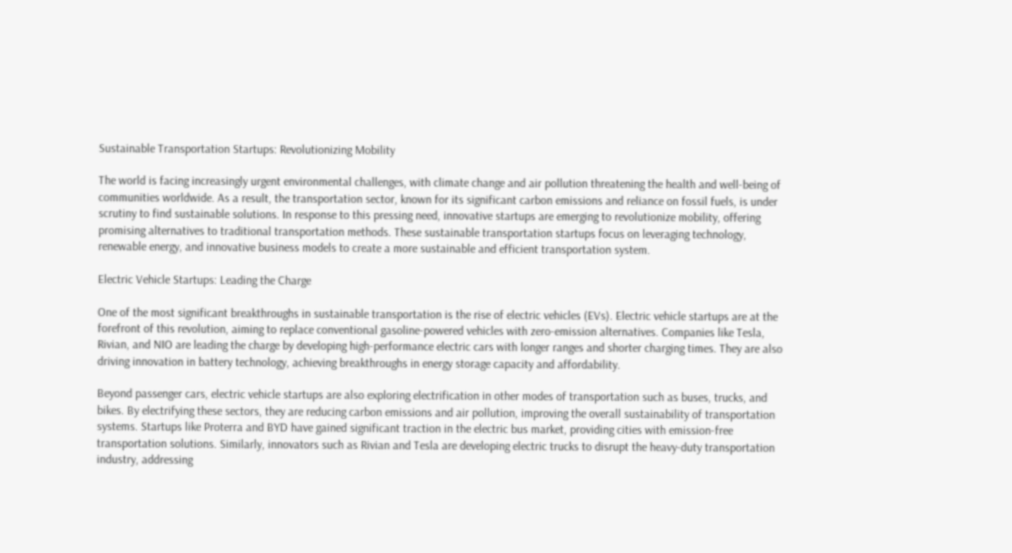Sustainable Transportation Startups: Revolutionizing Mobility

The world is facing increasingly urgent environmental challenges, with climate change and air pollution threatening the health and well-being of communities worldwide. As a result, the transportation sector, known for its significant carbon emissions and reliance on fossil fuels, is under scrutiny to find sustainable solutions. In response to this pressing need, innovative startups are emerging to revolutionize mobility, offering promising alternatives to traditional transportation methods. These sustainable transportation startups focus on leveraging technology, renewable energy, and innovative business models to create a more sustainable and efficient transportation system.

Electric Vehicle Startups: Leading the Charge

One of the most significant breakthroughs in sustainable transportation is the rise of electric vehicles (EVs). Electric vehicle startups are at the forefront of this revolution, aiming to replace conventional gasoline-powered vehicles with zero-emission alternatives. Companies like Tesla, Rivian, and NIO are leading the charge by developing high-performance electric cars with longer ranges and shorter charging times. They are also driving innovation in battery technology, achieving breakthroughs in energy storage capacity and affordability.

Beyond passenger cars, electric vehicle startups are also exploring electrification in other modes of transportation such as buses, trucks, and bikes. By electrifying these sectors, they are reducing carbon emissions and air pollution, improving the overall sustainability of transportation systems. Startups like Proterra and BYD have gained significant traction in the electric bus market, providing cities with emission-free transportation solutions. Similarly, innovators such as Rivian and Tesla are developing electric trucks to disrupt the heavy-duty transportation industry, addressing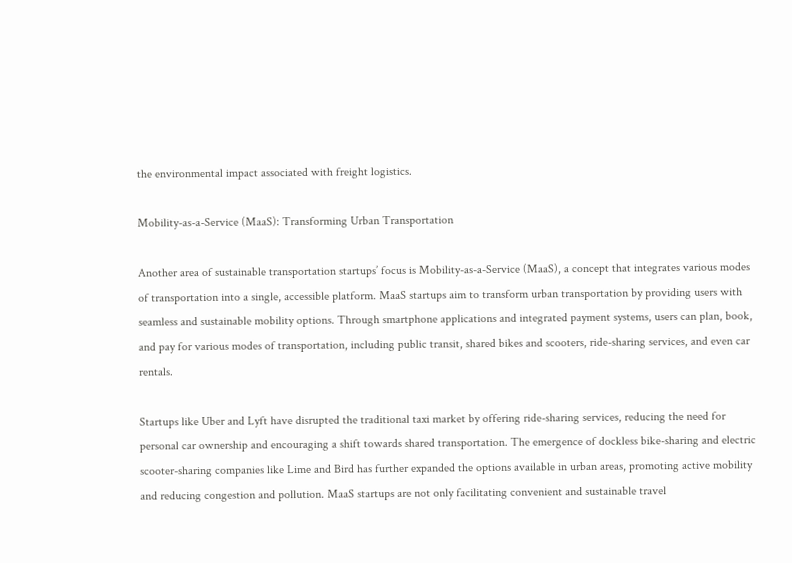the environmental impact associated with freight logistics.

Mobility-as-a-Service (MaaS): Transforming Urban Transportation

Another area of sustainable transportation startups’ focus is Mobility-as-a-Service (MaaS), a concept that integrates various modes of transportation into a single, accessible platform. MaaS startups aim to transform urban transportation by providing users with seamless and sustainable mobility options. Through smartphone applications and integrated payment systems, users can plan, book, and pay for various modes of transportation, including public transit, shared bikes and scooters, ride-sharing services, and even car rentals.

Startups like Uber and Lyft have disrupted the traditional taxi market by offering ride-sharing services, reducing the need for personal car ownership and encouraging a shift towards shared transportation. The emergence of dockless bike-sharing and electric scooter-sharing companies like Lime and Bird has further expanded the options available in urban areas, promoting active mobility and reducing congestion and pollution. MaaS startups are not only facilitating convenient and sustainable travel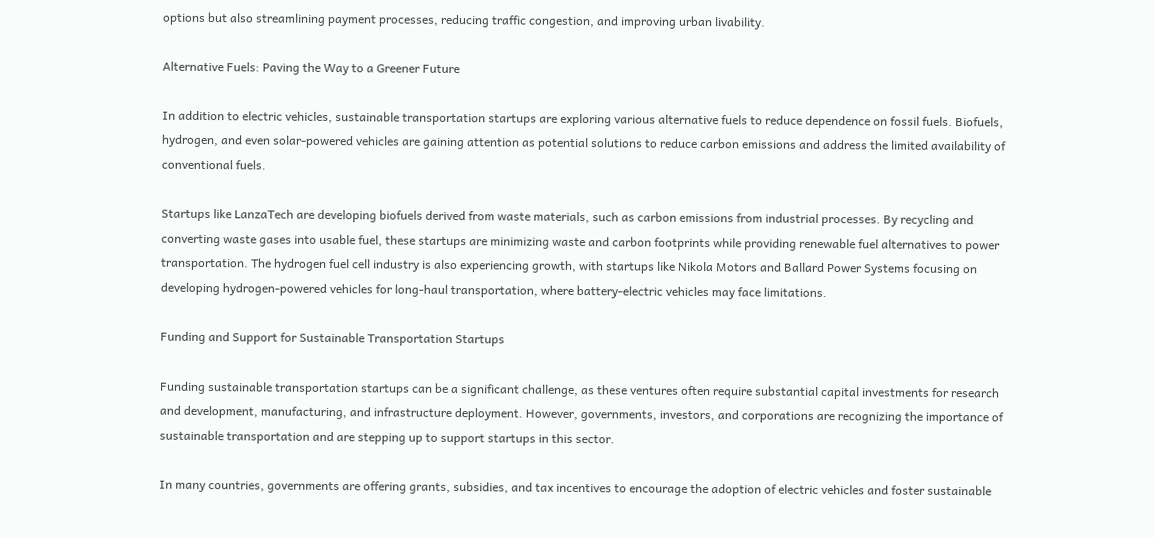options but also streamlining payment processes, reducing traffic congestion, and improving urban livability.

Alternative Fuels: Paving the Way to a Greener Future

In addition to electric vehicles, sustainable transportation startups are exploring various alternative fuels to reduce dependence on fossil fuels. Biofuels, hydrogen, and even solar-powered vehicles are gaining attention as potential solutions to reduce carbon emissions and address the limited availability of conventional fuels.

Startups like LanzaTech are developing biofuels derived from waste materials, such as carbon emissions from industrial processes. By recycling and converting waste gases into usable fuel, these startups are minimizing waste and carbon footprints while providing renewable fuel alternatives to power transportation. The hydrogen fuel cell industry is also experiencing growth, with startups like Nikola Motors and Ballard Power Systems focusing on developing hydrogen-powered vehicles for long-haul transportation, where battery-electric vehicles may face limitations.

Funding and Support for Sustainable Transportation Startups

Funding sustainable transportation startups can be a significant challenge, as these ventures often require substantial capital investments for research and development, manufacturing, and infrastructure deployment. However, governments, investors, and corporations are recognizing the importance of sustainable transportation and are stepping up to support startups in this sector.

In many countries, governments are offering grants, subsidies, and tax incentives to encourage the adoption of electric vehicles and foster sustainable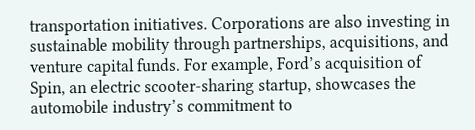transportation initiatives. Corporations are also investing in sustainable mobility through partnerships, acquisitions, and venture capital funds. For example, Ford’s acquisition of Spin, an electric scooter-sharing startup, showcases the automobile industry’s commitment to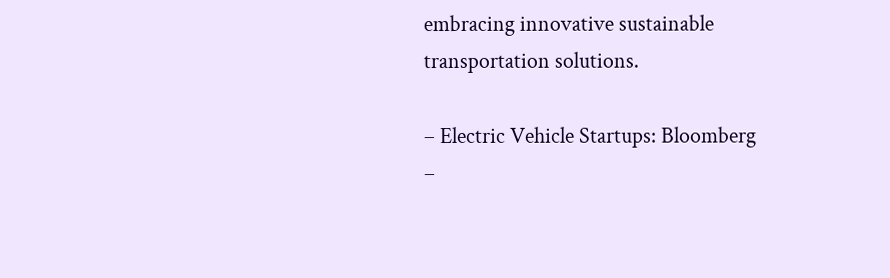embracing innovative sustainable transportation solutions.

– Electric Vehicle Startups: Bloomberg
–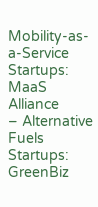Mobility-as-a-Service Startups: MaaS Alliance
– Alternative Fuels Startups: GreenBiz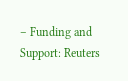– Funding and Support: Reuters